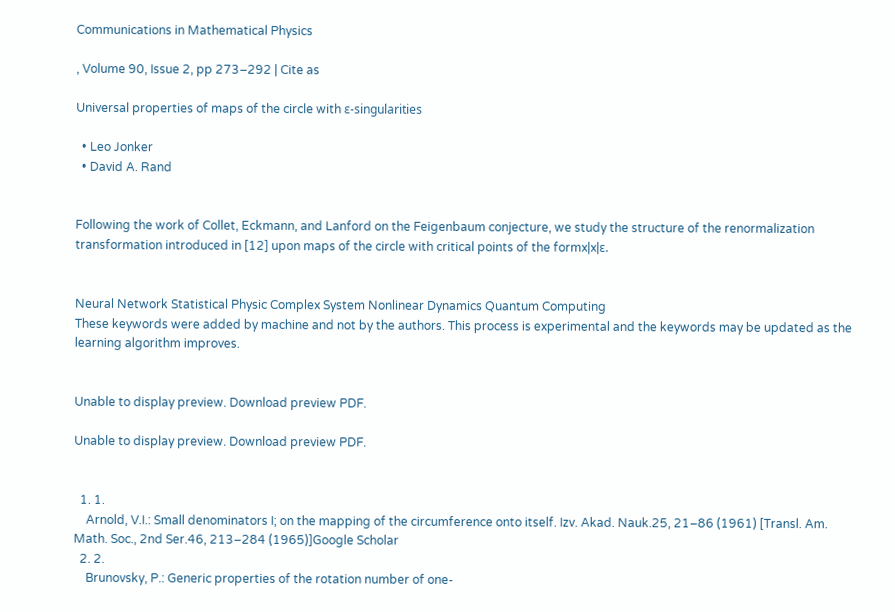Communications in Mathematical Physics

, Volume 90, Issue 2, pp 273–292 | Cite as

Universal properties of maps of the circle with ɛ-singularities

  • Leo Jonker
  • David A. Rand


Following the work of Collet, Eckmann, and Lanford on the Feigenbaum conjecture, we study the structure of the renormalization transformation introduced in [12] upon maps of the circle with critical points of the formx|x|ɛ.


Neural Network Statistical Physic Complex System Nonlinear Dynamics Quantum Computing
These keywords were added by machine and not by the authors. This process is experimental and the keywords may be updated as the learning algorithm improves.


Unable to display preview. Download preview PDF.

Unable to display preview. Download preview PDF.


  1. 1.
    Arnold, V.I.: Small denominators I; on the mapping of the circumference onto itself. Izv. Akad. Nauk.25, 21–86 (1961) [Transl. Am. Math. Soc., 2nd Ser.46, 213–284 (1965)]Google Scholar
  2. 2.
    Brunovsky, P.: Generic properties of the rotation number of one-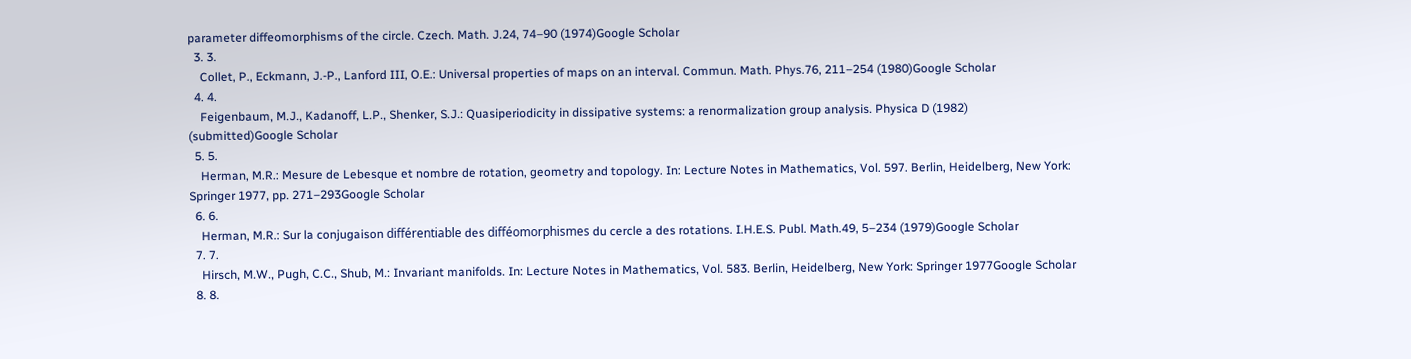parameter diffeomorphisms of the circle. Czech. Math. J.24, 74–90 (1974)Google Scholar
  3. 3.
    Collet, P., Eckmann, J.-P., Lanford III, O.E.: Universal properties of maps on an interval. Commun. Math. Phys.76, 211–254 (1980)Google Scholar
  4. 4.
    Feigenbaum, M.J., Kadanoff, L.P., Shenker, S.J.: Quasiperiodicity in dissipative systems: a renormalization group analysis. Physica D (1982) (submitted)Google Scholar
  5. 5.
    Herman, M.R.: Mesure de Lebesque et nombre de rotation, geometry and topology. In: Lecture Notes in Mathematics, Vol. 597. Berlin, Heidelberg, New York: Springer 1977, pp. 271–293Google Scholar
  6. 6.
    Herman, M.R.: Sur la conjugaison différentiable des difféomorphismes du cercle a des rotations. I.H.E.S. Publ. Math.49, 5–234 (1979)Google Scholar
  7. 7.
    Hirsch, M.W., Pugh, C.C., Shub, M.: Invariant manifolds. In: Lecture Notes in Mathematics, Vol. 583. Berlin, Heidelberg, New York: Springer 1977Google Scholar
  8. 8.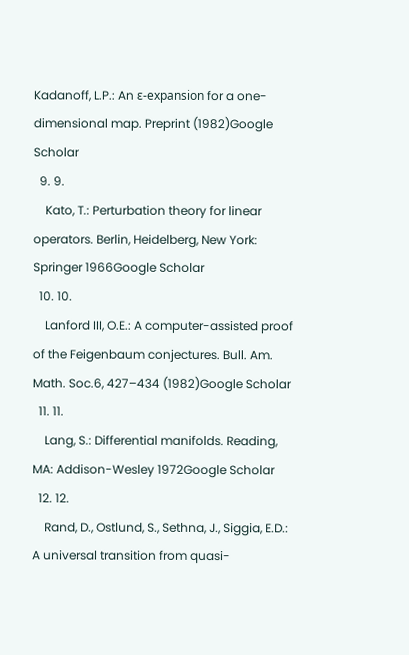Kadanoff, L.P.: An ɛ-expansion for a one-dimensional map. Preprint (1982)Google Scholar
  9. 9.
    Kato, T.: Perturbation theory for linear operators. Berlin, Heidelberg, New York: Springer 1966Google Scholar
  10. 10.
    Lanford III, O.E.: A computer-assisted proof of the Feigenbaum conjectures. Bull. Am. Math. Soc.6, 427–434 (1982)Google Scholar
  11. 11.
    Lang, S.: Differential manifolds. Reading, MA: Addison-Wesley 1972Google Scholar
  12. 12.
    Rand, D., Ostlund, S., Sethna, J., Siggia, E.D.: A universal transition from quasi-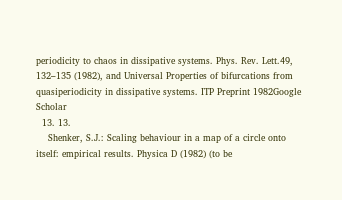periodicity to chaos in dissipative systems. Phys. Rev. Lett.49, 132–135 (1982), and Universal Properties of bifurcations from quasiperiodicity in dissipative systems. ITP Preprint 1982Google Scholar
  13. 13.
    Shenker, S.J.: Scaling behaviour in a map of a circle onto itself: empirical results. Physica D (1982) (to be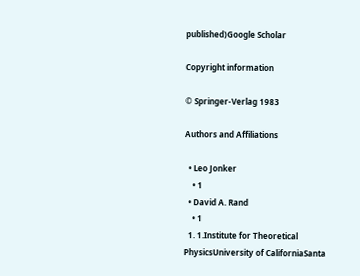published)Google Scholar

Copyright information

© Springer-Verlag 1983

Authors and Affiliations

  • Leo Jonker
    • 1
  • David A. Rand
    • 1
  1. 1.Institute for Theoretical PhysicsUniversity of CaliforniaSanta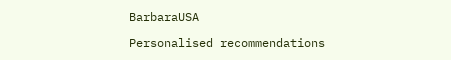BarbaraUSA

Personalised recommendations